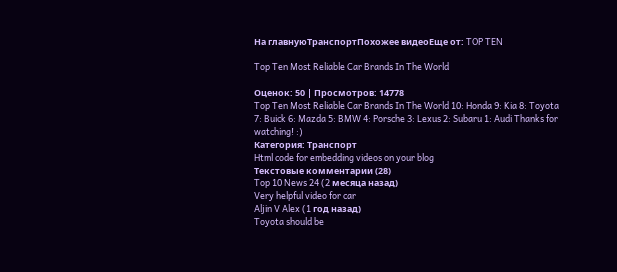На главнуюТранспортПохожее видеоЕще от: TOP TEN

Top Ten Most Reliable Car Brands In The World

Оценок: 50 | Просмотров: 14778
Top Ten Most Reliable Car Brands In The World 10: Honda 9: Kia 8: Toyota 7: Buick 6: Mazda 5: BMW 4: Porsche 3: Lexus 2: Subaru 1: Audi Thanks for watching! :)
Категория: Транспорт
Html code for embedding videos on your blog
Текстовые комментарии (28)
Top 10 News 24 (2 месяца назад)
Very helpful video for car
Aljin V Alex (1 год назад)
Toyota should be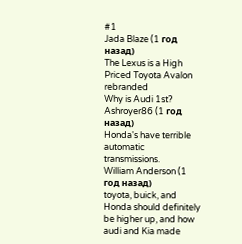#1
Jada Blaze (1 год назад)
The Lexus is a High Priced Toyota Avalon rebranded
Why is Audi 1st?
Ashroyer86 (1 год назад)
Honda's have terrible automatic transmissions.
William Anderson (1 год назад)
toyota, buick, and Honda should definitely be higher up, and how audi and Kia made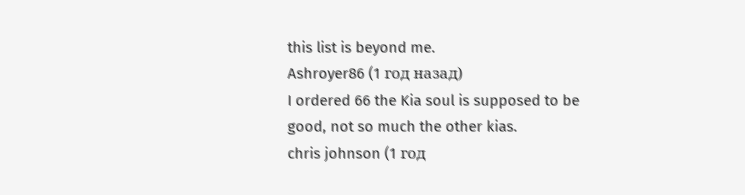this list is beyond me.
Ashroyer86 (1 год назад)
I ordered 66 the Kia soul is supposed to be good, not so much the other kias.
chris johnson (1 год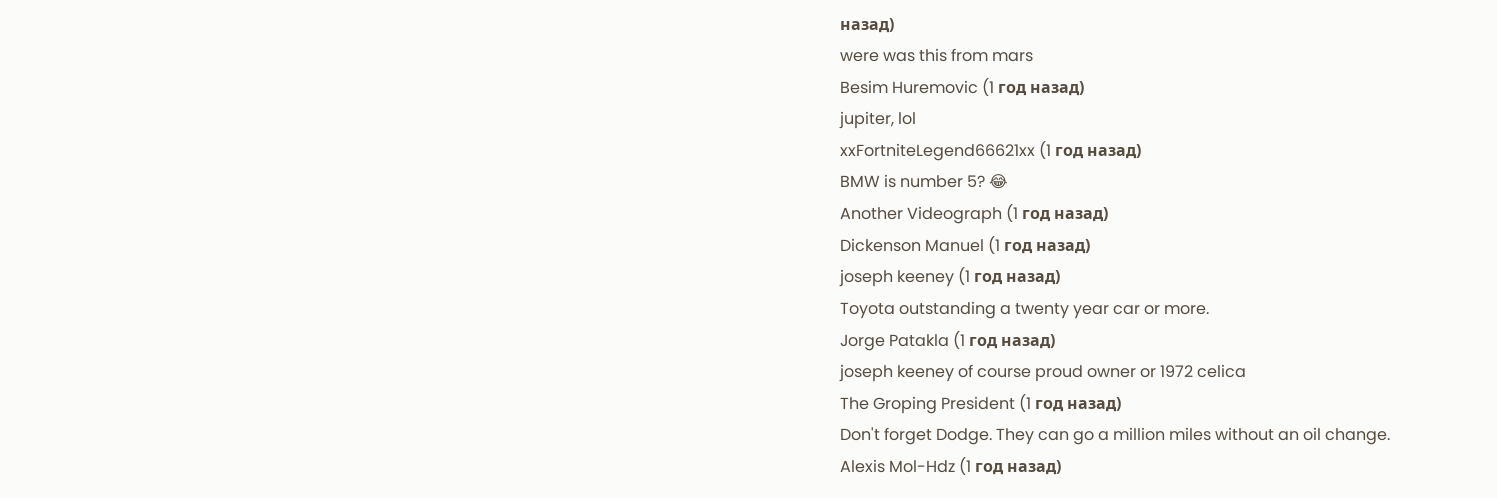назад)
were was this from mars
Besim Huremovic (1 год назад)
jupiter, lol
xxFortniteLegend66621xx (1 год назад)
BMW is number 5? 😂
Another Videograph (1 год назад)
Dickenson Manuel (1 год назад)
joseph keeney (1 год назад)
Toyota outstanding a twenty year car or more.
Jorge Patakla (1 год назад)
joseph keeney of course proud owner or 1972 celica
The Groping President (1 год назад)
Don't forget Dodge. They can go a million miles without an oil change.
Alexis Mol-Hdz (1 год назад)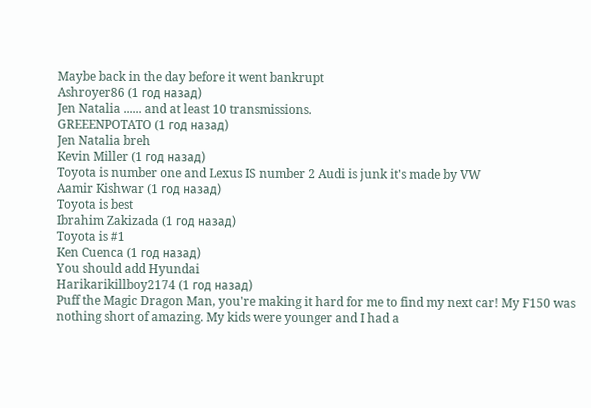Maybe back in the day before it went bankrupt
Ashroyer86 (1 год назад)
Jen Natalia ...... and at least 10 transmissions.
GREEENPOTATO (1 год назад)
Jen Natalia breh
Kevin Miller (1 год назад)
Toyota is number one and Lexus IS number 2 Audi is junk it's made by VW
Aamir Kishwar (1 год назад)
Toyota is best
Ibrahim Zakizada (1 год назад)
Toyota is #1
Ken Cuenca (1 год назад)
You should add Hyundai
Harikarikillboy2174 (1 год назад)
Puff the Magic Dragon Man, you're making it hard for me to find my next car! My F150 was nothing short of amazing. My kids were younger and I had a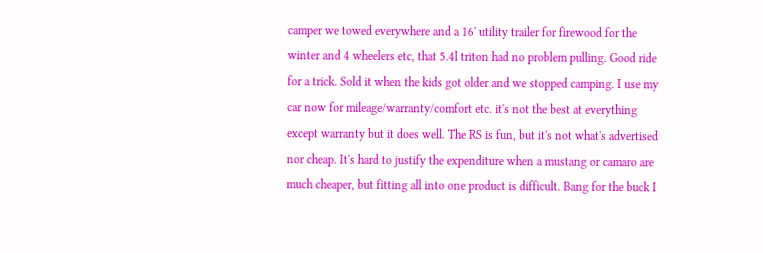camper we towed everywhere and a 16' utility trailer for firewood for the winter and 4 wheelers etc, that 5.4l triton had no problem pulling. Good ride for a trick. Sold it when the kids got older and we stopped camping. I use my car now for mileage/warranty/comfort etc. it's not the best at everything except warranty but it does well. The RS is fun, but it's not what's advertised nor cheap. It's hard to justify the expenditure when a mustang or camaro are much cheaper, but fitting all into one product is difficult. Bang for the buck I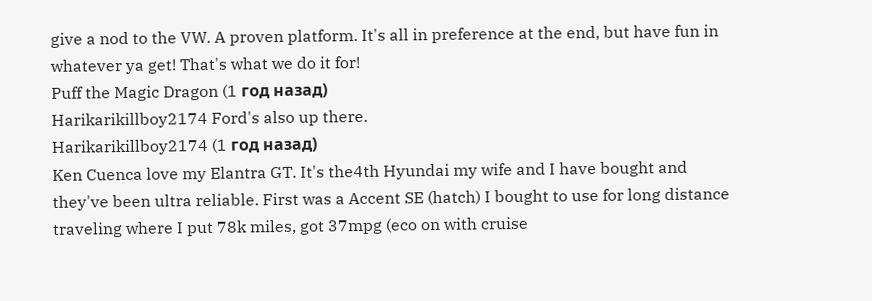give a nod to the VW. A proven platform. It's all in preference at the end, but have fun in whatever ya get! That's what we do it for!
Puff the Magic Dragon (1 год назад)
Harikarikillboy2174 Ford's also up there.
Harikarikillboy2174 (1 год назад)
Ken Cuenca love my Elantra GT. It's the4th Hyundai my wife and I have bought and they've been ultra reliable. First was a Accent SE (hatch) I bought to use for long distance traveling where I put 78k miles, got 37mpg (eco on with cruise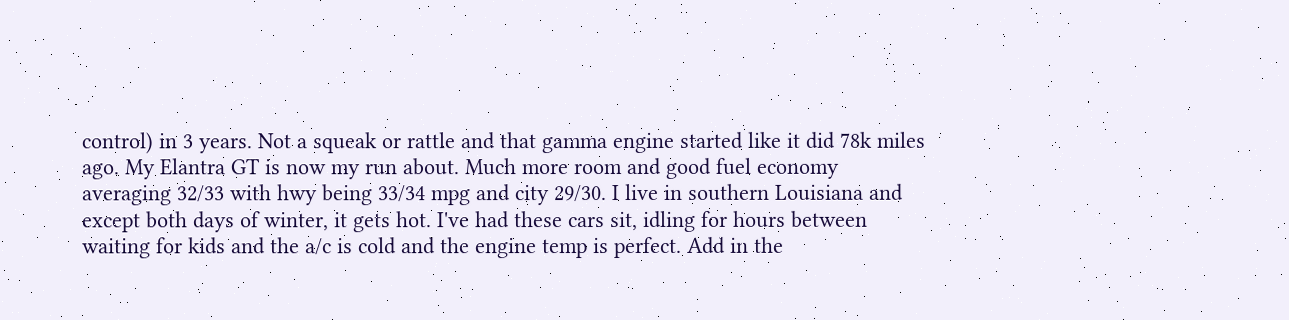control) in 3 years. Not a squeak or rattle and that gamma engine started like it did 78k miles ago. My Elantra GT is now my run about. Much more room and good fuel economy averaging 32/33 with hwy being 33/34 mpg and city 29/30. I live in southern Louisiana and except both days of winter, it gets hot. I've had these cars sit, idling for hours between waiting for kids and the a/c is cold and the engine temp is perfect. Add in the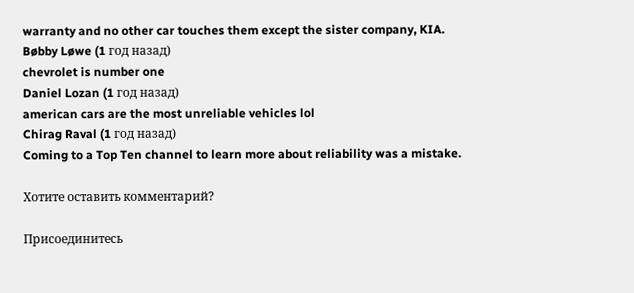warranty and no other car touches them except the sister company, KIA.
Bøbby Løwe (1 год назад)
chevrolet is number one
Daniel Lozan (1 год назад)
american cars are the most unreliable vehicles lol
Chirag Raval (1 год назад)
Coming to a Top Ten channel to learn more about reliability was a mistake.

Хотите оставить комментарий?

Присоединитесь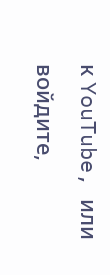к YouTube, или войдите,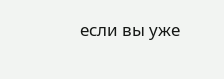если вы уже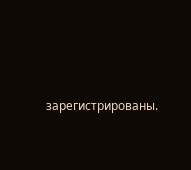зарегистрированы.